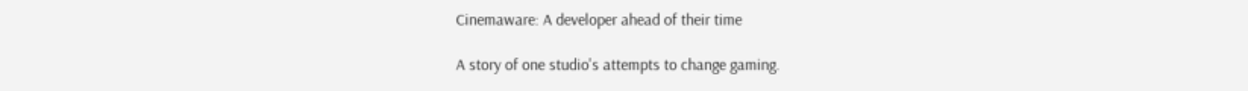Cinemaware: A developer ahead of their time

A story of one studio's attempts to change gaming.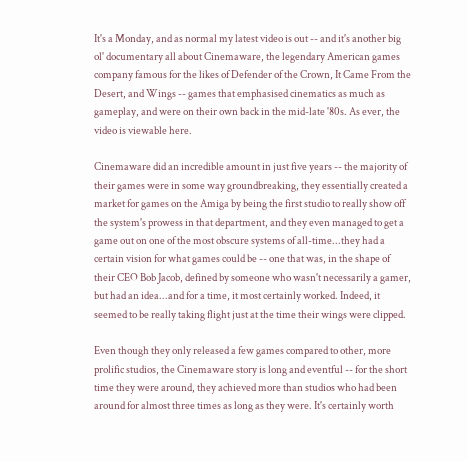It's a Monday, and as normal my latest video is out -- and it's another big ol' documentary all about Cinemaware, the legendary American games company famous for the likes of Defender of the Crown, It Came From the Desert, and Wings -- games that emphasised cinematics as much as gameplay, and were on their own back in the mid-late '80s. As ever, the video is viewable here.

Cinemaware did an incredible amount in just five years -- the majority of their games were in some way groundbreaking, they essentially created a market for games on the Amiga by being the first studio to really show off the system's prowess in that department, and they even managed to get a game out on one of the most obscure systems of all-time...they had a certain vision for what games could be -- one that was, in the shape of their CEO Bob Jacob, defined by someone who wasn't necessarily a gamer, but had an idea...and for a time, it most certainly worked. Indeed, it seemed to be really taking flight just at the time their wings were clipped.

Even though they only released a few games compared to other, more prolific studios, the Cinemaware story is long and eventful -- for the short time they were around, they achieved more than studios who had been around for almost three times as long as they were. It's certainly worth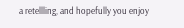a retellling, and hopefully you enjoy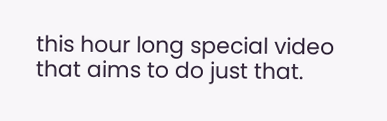this hour long special video that aims to do just that.